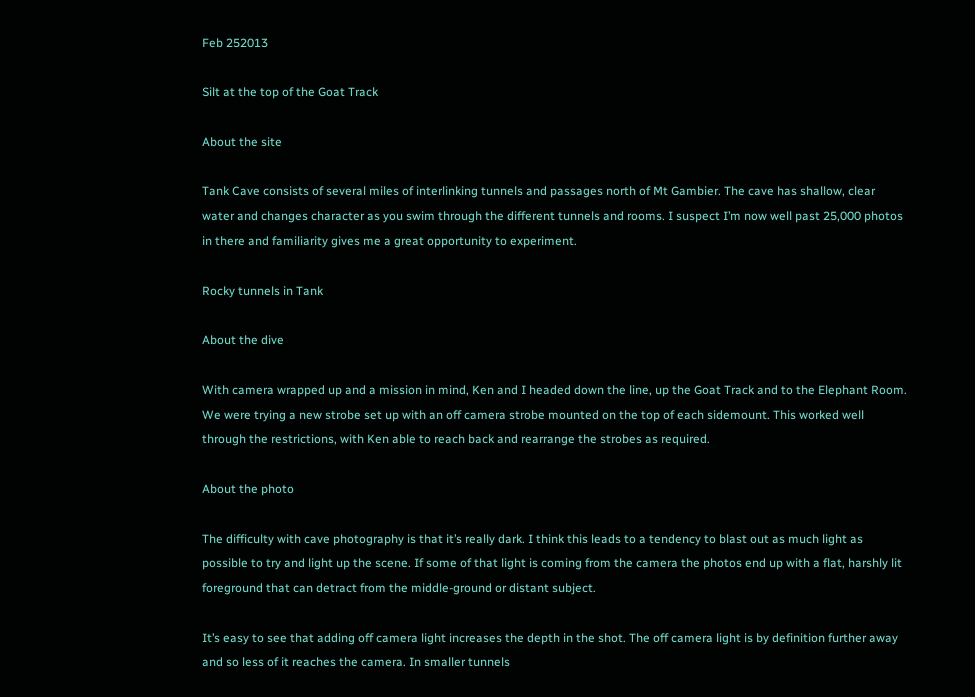Feb 252013

Silt at the top of the Goat Track

About the site

Tank Cave consists of several miles of interlinking tunnels and passages north of Mt Gambier. The cave has shallow, clear water and changes character as you swim through the different tunnels and rooms. I suspect I’m now well past 25,000 photos in there and familiarity gives me a great opportunity to experiment.

Rocky tunnels in Tank

About the dive

With camera wrapped up and a mission in mind, Ken and I headed down the line, up the Goat Track and to the Elephant Room. We were trying a new strobe set up with an off camera strobe mounted on the top of each sidemount. This worked well through the restrictions, with Ken able to reach back and rearrange the strobes as required.

About the photo

The difficulty with cave photography is that it’s really dark. I think this leads to a tendency to blast out as much light as possible to try and light up the scene. If some of that light is coming from the camera the photos end up with a flat, harshly lit foreground that can detract from the middle-ground or distant subject.

It’s easy to see that adding off camera light increases the depth in the shot. The off camera light is by definition further away and so less of it reaches the camera. In smaller tunnels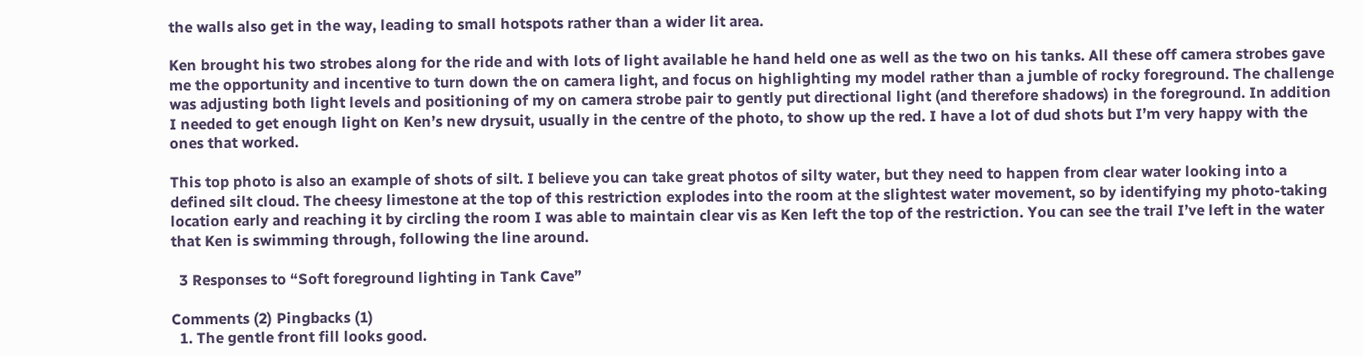the walls also get in the way, leading to small hotspots rather than a wider lit area.

Ken brought his two strobes along for the ride and with lots of light available he hand held one as well as the two on his tanks. All these off camera strobes gave me the opportunity and incentive to turn down the on camera light, and focus on highlighting my model rather than a jumble of rocky foreground. The challenge was adjusting both light levels and positioning of my on camera strobe pair to gently put directional light (and therefore shadows) in the foreground. In addition I needed to get enough light on Ken’s new drysuit, usually in the centre of the photo, to show up the red. I have a lot of dud shots but I’m very happy with the ones that worked.

This top photo is also an example of shots of silt. I believe you can take great photos of silty water, but they need to happen from clear water looking into a defined silt cloud. The cheesy limestone at the top of this restriction explodes into the room at the slightest water movement, so by identifying my photo-taking location early and reaching it by circling the room I was able to maintain clear vis as Ken left the top of the restriction. You can see the trail I’ve left in the water that Ken is swimming through, following the line around.

  3 Responses to “Soft foreground lighting in Tank Cave”

Comments (2) Pingbacks (1)
  1. The gentle front fill looks good.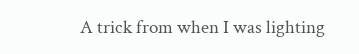A trick from when I was lighting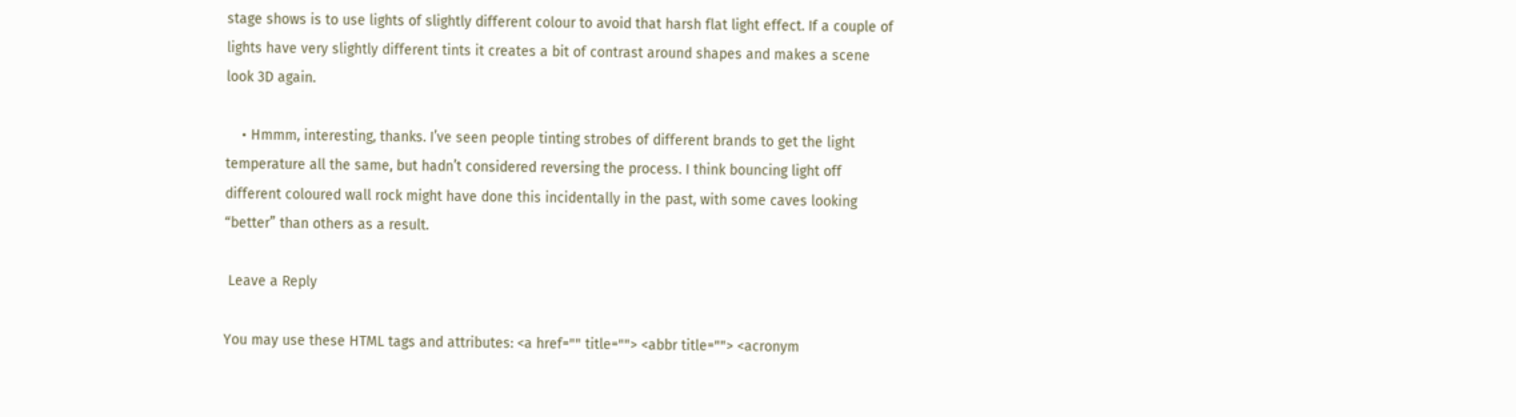stage shows is to use lights of slightly different colour to avoid that harsh flat light effect. If a couple of lights have very slightly different tints it creates a bit of contrast around shapes and makes a scene look 3D again.

    • Hmmm, interesting, thanks. I’ve seen people tinting strobes of different brands to get the light temperature all the same, but hadn’t considered reversing the process. I think bouncing light off different coloured wall rock might have done this incidentally in the past, with some caves looking “better” than others as a result.

 Leave a Reply

You may use these HTML tags and attributes: <a href="" title=""> <abbr title=""> <acronym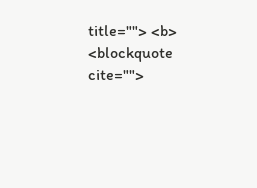title=""> <b> <blockquote cite="">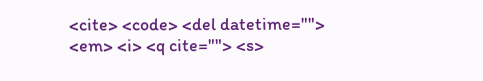<cite> <code> <del datetime=""> <em> <i> <q cite=""> <s>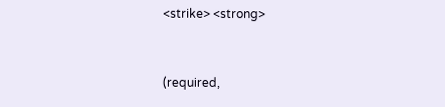<strike> <strong>


(required,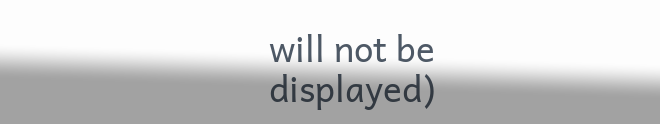will not be displayed)